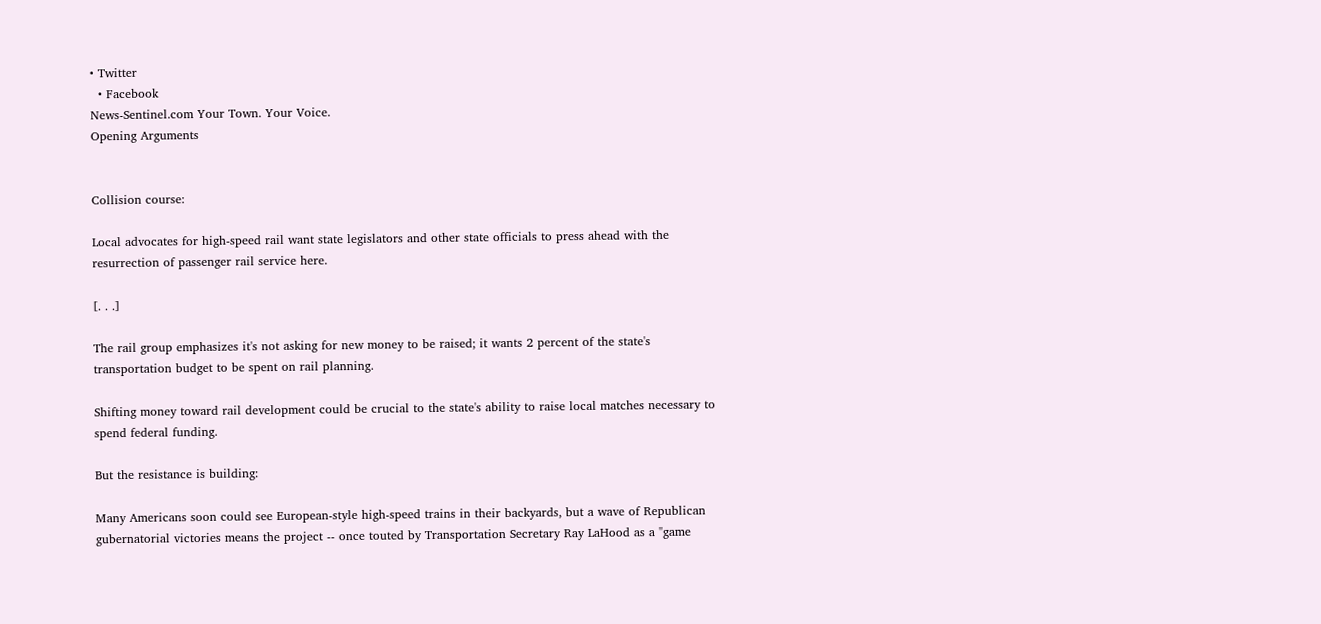• Twitter
  • Facebook
News-Sentinel.com Your Town. Your Voice.
Opening Arguments


Collision course:

Local advocates for high-speed rail want state legislators and other state officials to press ahead with the resurrection of passenger rail service here.

[. . .]

The rail group emphasizes it's not asking for new money to be raised; it wants 2 percent of the state's transportation budget to be spent on rail planning.

Shifting money toward rail development could be crucial to the state's ability to raise local matches necessary to spend federal funding.

But the resistance is building:

Many Americans soon could see European-style high-speed trains in their backyards, but a wave of Republican gubernatorial victories means the project -- once touted by Transportation Secretary Ray LaHood as a "game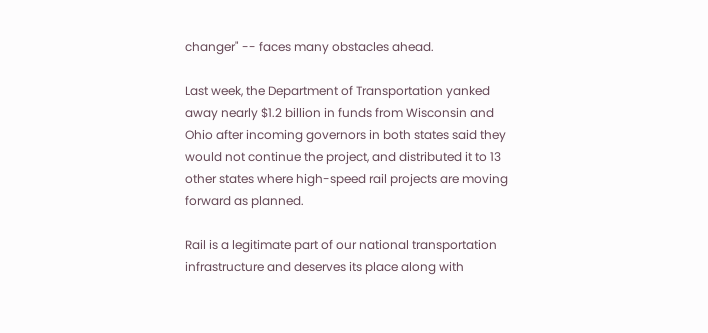changer" -- faces many obstacles ahead.

Last week, the Department of Transportation yanked away nearly $1.2 billion in funds from Wisconsin and Ohio after incoming governors in both states said they would not continue the project, and distributed it to 13 other states where high-speed rail projects are moving forward as planned.

Rail is a legitimate part of our national transportation infrastructure and deserves its place along with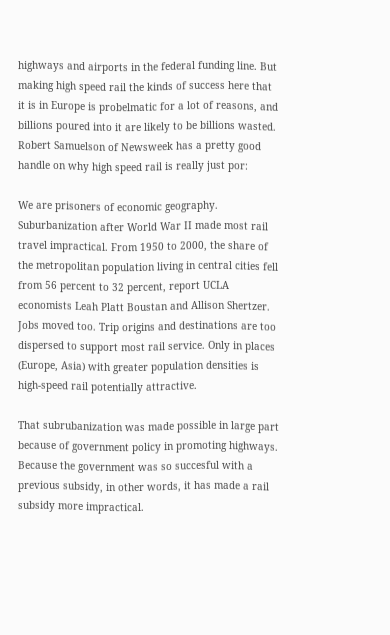highways and airports in the federal funding line. But making high speed rail the kinds of success here that it is in Europe is probelmatic for a lot of reasons, and billions poured into it are likely to be billions wasted. Robert Samuelson of Newsweek has a pretty good handle on why high speed rail is really just por:

We are prisoners of economic geography. Suburbanization after World War II made most rail travel impractical. From 1950 to 2000, the share of the metropolitan population living in central cities fell from 56 percent to 32 percent, report UCLA economists Leah Platt Boustan and Allison Shertzer. Jobs moved too. Trip origins and destinations are too dispersed to support most rail service. Only in places (Europe, Asia) with greater population densities is high-speed rail potentially attractive.

That subrubanization was made possible in large part because of government policy in promoting highways. Because the government was so succesful with a previous subsidy, in other words, it has made a rail subsidy more impractical.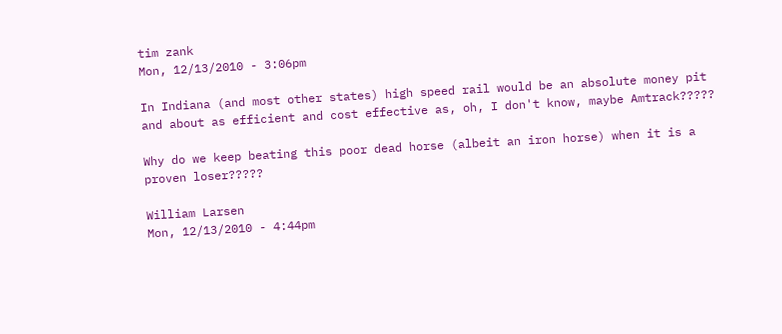tim zank
Mon, 12/13/2010 - 3:06pm

In Indiana (and most other states) high speed rail would be an absolute money pit and about as efficient and cost effective as, oh, I don't know, maybe Amtrack?????

Why do we keep beating this poor dead horse (albeit an iron horse) when it is a proven loser?????

William Larsen
Mon, 12/13/2010 - 4:44pm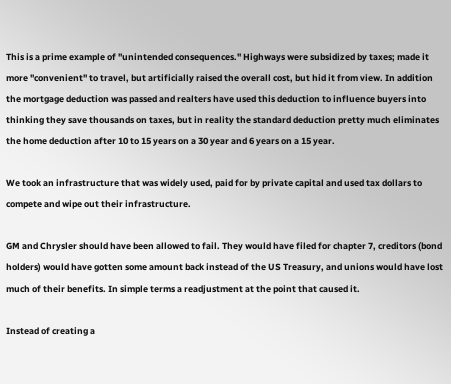This is a prime example of "unintended consequences." Highways were subsidized by taxes; made it more "convenient" to travel, but artificially raised the overall cost, but hid it from view. In addition the mortgage deduction was passed and realters have used this deduction to influence buyers into thinking they save thousands on taxes, but in reality the standard deduction pretty much eliminates the home deduction after 10 to 15 years on a 30 year and 6 years on a 15 year.

We took an infrastructure that was widely used, paid for by private capital and used tax dollars to compete and wipe out their infrastructure.

GM and Chrysler should have been allowed to fail. They would have filed for chapter 7, creditors (bond holders) would have gotten some amount back instead of the US Treasury, and unions would have lost much of their benefits. In simple terms a readjustment at the point that caused it.

Instead of creating a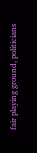fair playing ground, politicians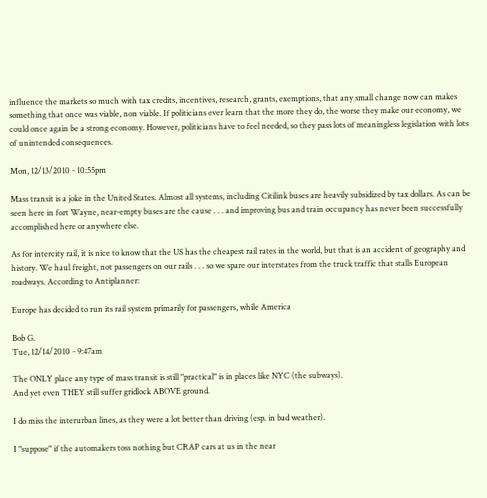influence the markets so much with tax credits, incentives, research, grants, exemptions, that any small change now can makes something that once was viable, non viable. If politicians ever learn that the more they do, the worse they make our economy, we could once again be a strong economy. However, politicians have to feel needed, so they pass lots of meaningless legislation with lots of unintended consequences.

Mon, 12/13/2010 - 10:55pm

Mass transit is a joke in the United States. Almost all systems, including Citilink buses are heavily subsidized by tax dollars. As can be seen here in fort Wayne, near-empty buses are the cause . . . and improving bus and train occupancy has never been successfully accomplished here or anywhere else.

As for intercity rail, it is nice to know that the US has the cheapest rail rates in the world, but that is an accident of geography and history. We haul freight, not passengers on our rails . . . so we spare our interstates from the truck traffic that stalls European roadways. According to Antiplanner:

Europe has decided to run its rail system primarily for passengers, while America

Bob G.
Tue, 12/14/2010 - 9:47am

The ONLY place any type of mass transit is still "practical" is in places like NYC (the subways).
And yet even THEY still suffer gridlock ABOVE ground.

I do miss the interurban lines, as they were a lot better than driving (esp. in bad weather).

I "suppose" if the automakers toss nothing but CRAP cars at us in the near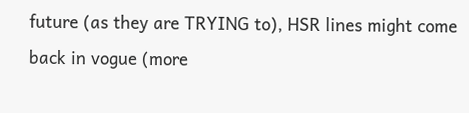future (as they are TRYING to), HSR lines might come back in vogue (more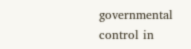governmental control in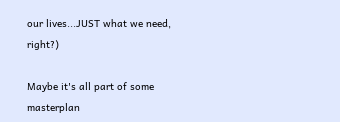our lives...JUST what we need, right?)

Maybe it's all part of some masterplan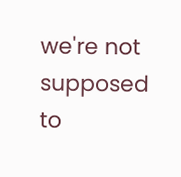we're not supposed to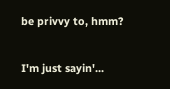be privvy to, hmm?

I'm just sayin'...